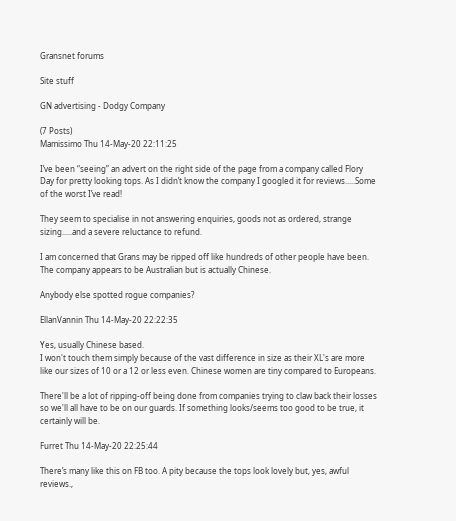Gransnet forums

Site stuff

GN advertising - Dodgy Company

(7 Posts)
Mamissimo Thu 14-May-20 22:11:25

I’ve been “seeing” an advert on the right side of the page from a company called Flory Day for pretty looking tops. As I didn’t know the company I googled it for reviews.....Some of the worst I’ve read!

They seem to specialise in not answering enquiries, goods not as ordered, strange sizing.....and a severe reluctance to refund.

I am concerned that Grans may be ripped off like hundreds of other people have been. The company appears to be Australian but is actually Chinese.

Anybody else spotted rogue companies?

EllanVannin Thu 14-May-20 22:22:35

Yes, usually Chinese based.
I won't touch them simply because of the vast difference in size as their XL's are more like our sizes of 10 or a 12 or less even. Chinese women are tiny compared to Europeans.

There'll be a lot of ripping-off being done from companies trying to claw back their losses so we'll all have to be on our guards. If something looks/seems too good to be true, it certainly will be.

Furret Thu 14-May-20 22:25:44

There’s many like this on FB too. A pity because the tops look lovely but, yes, awful reviews.,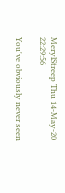MerylStreep Thu 14-May-20 22:29:56

You've obviously never seen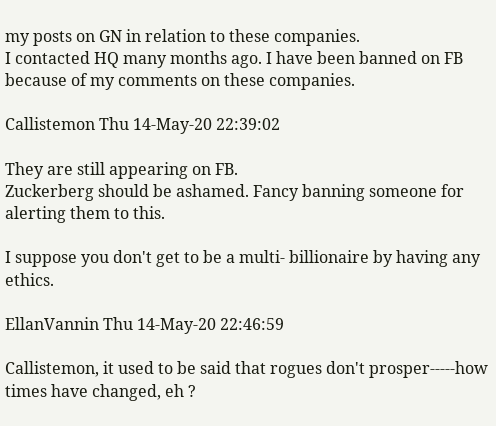my posts on GN in relation to these companies.
I contacted HQ many months ago. I have been banned on FB because of my comments on these companies.

Callistemon Thu 14-May-20 22:39:02

They are still appearing on FB.
Zuckerberg should be ashamed. Fancy banning someone for alerting them to this.

I suppose you don't get to be a multi- billionaire by having any ethics.

EllanVannin Thu 14-May-20 22:46:59

Callistemon, it used to be said that rogues don't prosper-----how times have changed, eh ?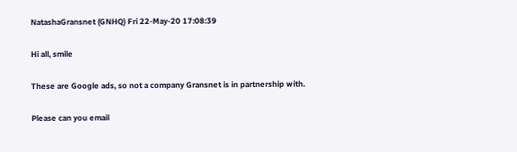NatashaGransnet (GNHQ) Fri 22-May-20 17:08:39

Hi all, smile

These are Google ads, so not a company Gransnet is in partnership with.

Please can you email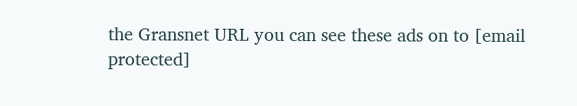the Gransnet URL you can see these ads on to [email protected]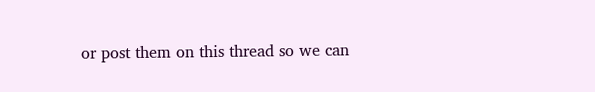or post them on this thread so we can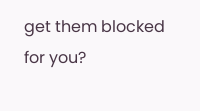get them blocked for you?